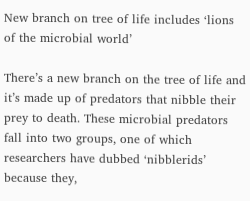New branch on tree of life includes ‘lions of the microbial world’

There’s a new branch on the tree of life and it’s made up of predators that nibble their prey to death. These microbial predators fall into two groups, one of which researchers have dubbed ‘nibblerids’ because they,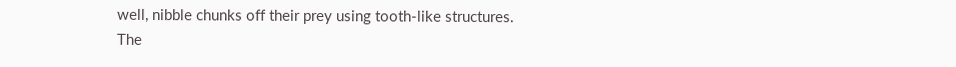well, nibble chunks off their prey using tooth-like structures. The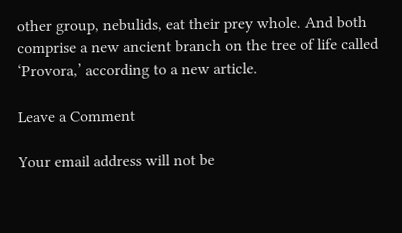other group, nebulids, eat their prey whole. And both comprise a new ancient branch on the tree of life called ‘Provora,’ according to a new article.

Leave a Comment

Your email address will not be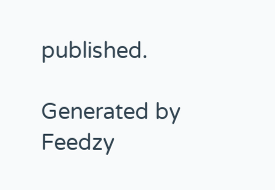published.

Generated by Feedzy